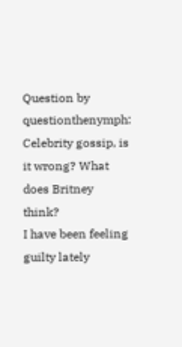Question by questionthenymph: Celebrity gossip, is it wrong? What does Britney think?
I have been feeling guilty lately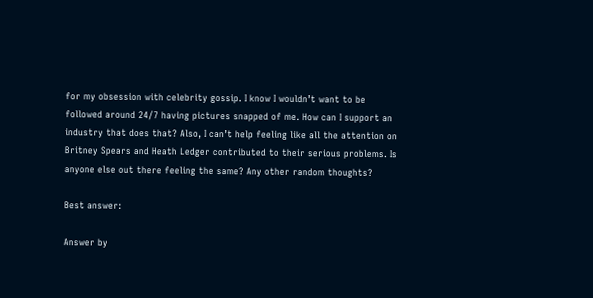for my obsession with celebrity gossip. I know I wouldn’t want to be followed around 24/7 having pictures snapped of me. How can I support an industry that does that? Also, I can’t help feeling like all the attention on Britney Spears and Heath Ledger contributed to their serious problems. Is anyone else out there feeling the same? Any other random thoughts?

Best answer:

Answer by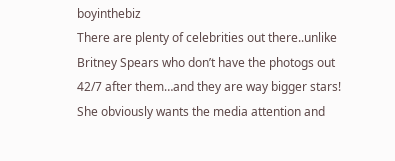boyinthebiz
There are plenty of celebrities out there..unlike Britney Spears who don’t have the photogs out 42/7 after them…and they are way bigger stars! She obviously wants the media attention and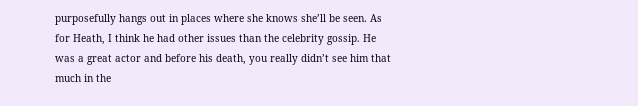purposefully hangs out in places where she knows she’ll be seen. As for Heath, I think he had other issues than the celebrity gossip. He was a great actor and before his death, you really didn’t see him that much in the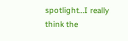spotlight…I really think the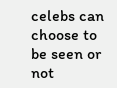celebs can choose to be seen or not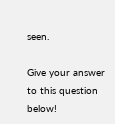seen.

Give your answer to this question below!